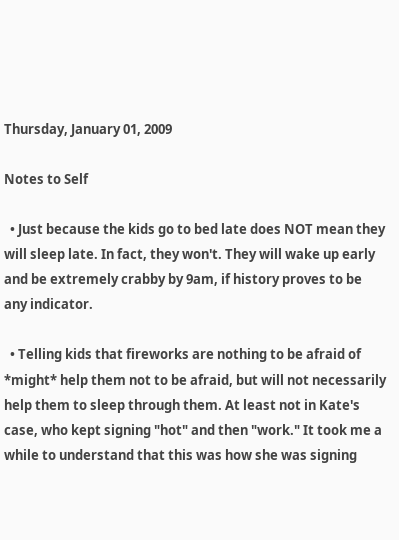Thursday, January 01, 2009

Notes to Self

  • Just because the kids go to bed late does NOT mean they will sleep late. In fact, they won't. They will wake up early and be extremely crabby by 9am, if history proves to be any indicator.

  • Telling kids that fireworks are nothing to be afraid of *might* help them not to be afraid, but will not necessarily help them to sleep through them. At least not in Kate's case, who kept signing "hot" and then "work." It took me a while to understand that this was how she was signing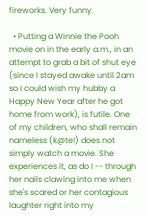fireworks. Very funny.

  • Putting a Winnie the Pooh movie on in the early a.m., in an attempt to grab a bit of shut eye (since I stayed awake until 2am so I could wish my hubby a Happy New Year after he got home from work), is futile. One of my children, who shall remain nameless (k@te!) does not simply watch a movie. She experiences it, as do I -- through her nails clawing into me when she's scared or her contagious laughter right into my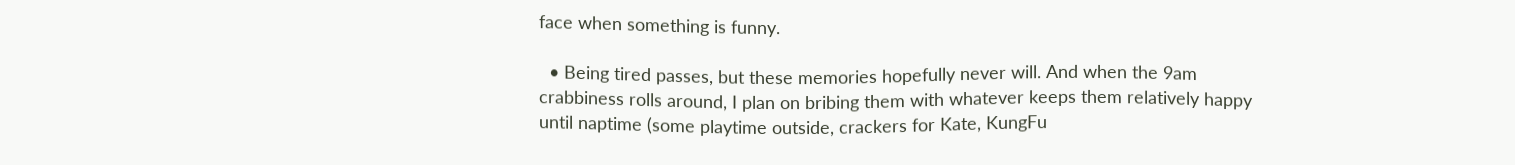face when something is funny.

  • Being tired passes, but these memories hopefully never will. And when the 9am crabbiness rolls around, I plan on bribing them with whatever keeps them relatively happy until naptime (some playtime outside, crackers for Kate, KungFu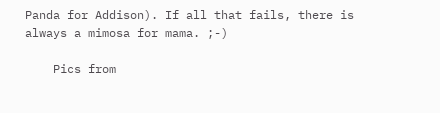Panda for Addison). If all that fails, there is always a mimosa for mama. ;-)

    Pics from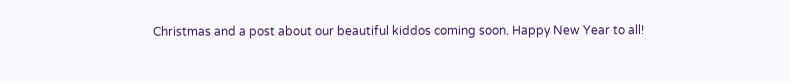Christmas and a post about our beautiful kiddos coming soon. Happy New Year to all!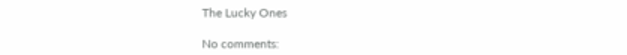The Lucky Ones

No comments: